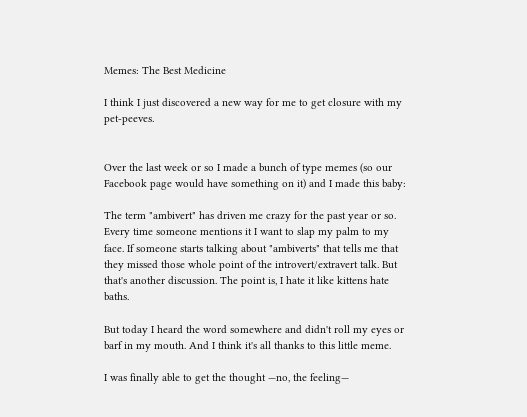Memes: The Best Medicine

I think I just discovered a new way for me to get closure with my pet-peeves.


Over the last week or so I made a bunch of type memes (so our Facebook page would have something on it) and I made this baby:

The term "ambivert" has driven me crazy for the past year or so. Every time someone mentions it I want to slap my palm to my face. If someone starts talking about "ambiverts" that tells me that they missed those whole point of the introvert/extravert talk. But that's another discussion. The point is, I hate it like kittens hate baths.

But today I heard the word somewhere and didn't roll my eyes or barf in my mouth. And I think it's all thanks to this little meme.

I was finally able to get the thought —no, the feeling—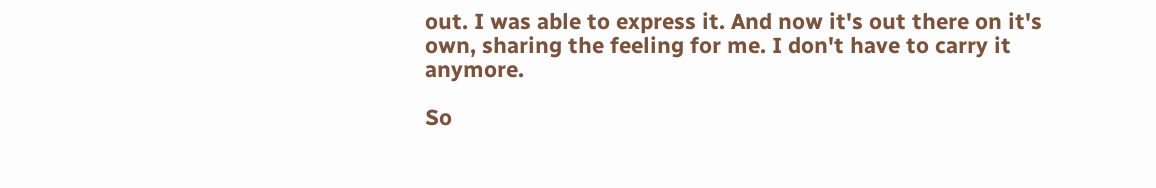out. I was able to express it. And now it's out there on it's own, sharing the feeling for me. I don't have to carry it anymore.

So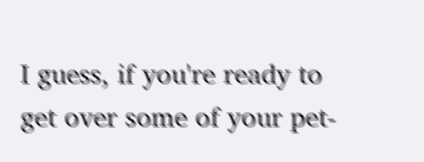I guess, if you're ready to get over some of your pet-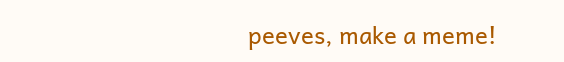peeves, make a meme!